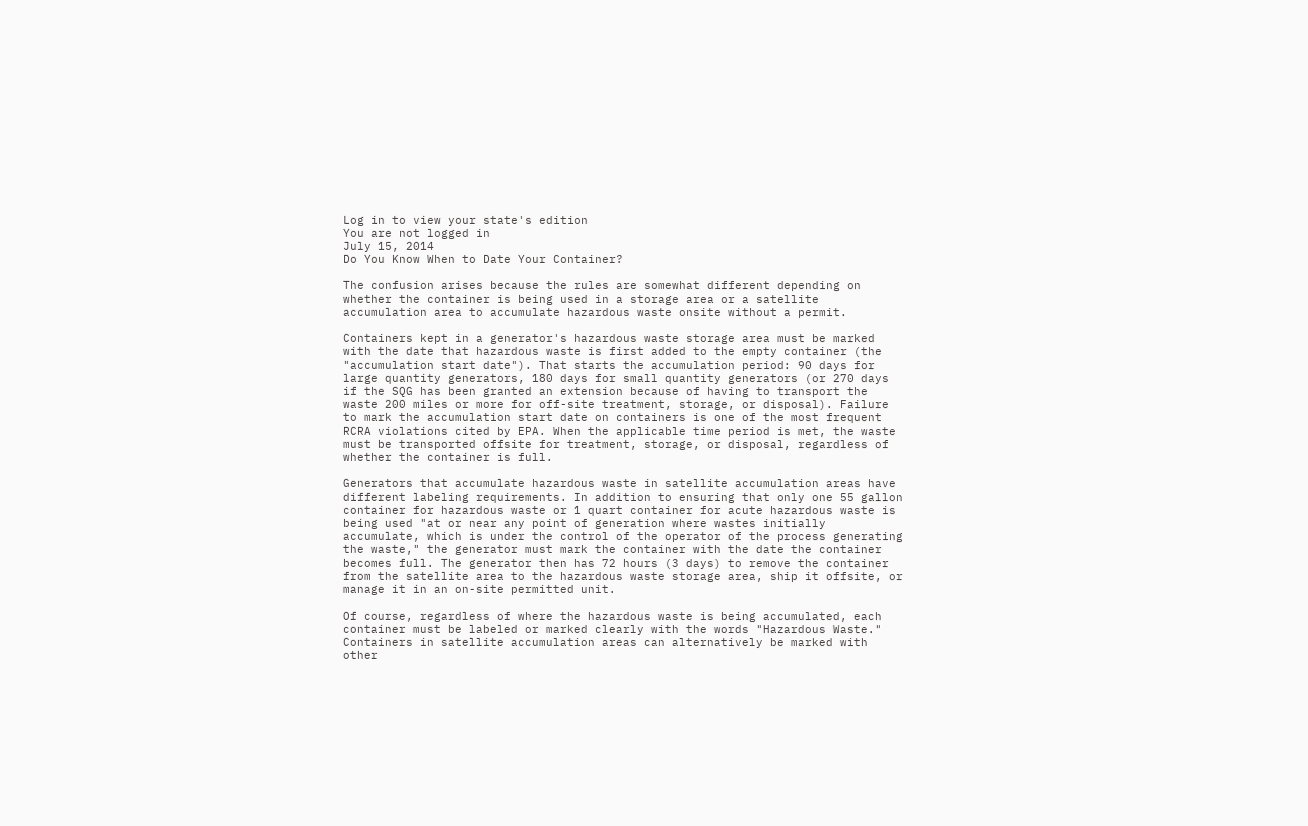Log in to view your state's edition
You are not logged in
July 15, 2014
Do You Know When to Date Your Container?

The confusion arises because the rules are somewhat different depending on whether the container is being used in a storage area or a satellite accumulation area to accumulate hazardous waste onsite without a permit.

Containers kept in a generator's hazardous waste storage area must be marked with the date that hazardous waste is first added to the empty container (the "accumulation start date"). That starts the accumulation period: 90 days for large quantity generators, 180 days for small quantity generators (or 270 days if the SQG has been granted an extension because of having to transport the waste 200 miles or more for off-site treatment, storage, or disposal). Failure to mark the accumulation start date on containers is one of the most frequent RCRA violations cited by EPA. When the applicable time period is met, the waste must be transported offsite for treatment, storage, or disposal, regardless of whether the container is full.

Generators that accumulate hazardous waste in satellite accumulation areas have different labeling requirements. In addition to ensuring that only one 55 gallon container for hazardous waste or 1 quart container for acute hazardous waste is being used "at or near any point of generation where wastes initially accumulate, which is under the control of the operator of the process generating the waste," the generator must mark the container with the date the container becomes full. The generator then has 72 hours (3 days) to remove the container from the satellite area to the hazardous waste storage area, ship it offsite, or manage it in an on-site permitted unit.

Of course, regardless of where the hazardous waste is being accumulated, each container must be labeled or marked clearly with the words "Hazardous Waste." Containers in satellite accumulation areas can alternatively be marked with other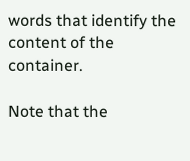words that identify the content of the container.

Note that the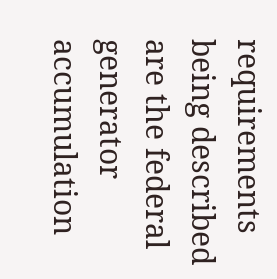requirements being described are the federal generator accumulation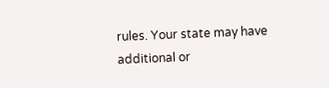rules. Your state may have additional or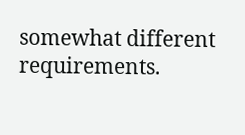somewhat different requirements.